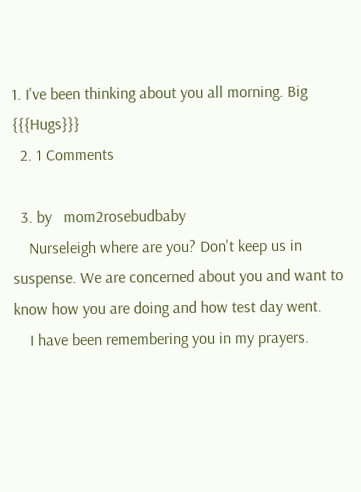1. I've been thinking about you all morning. Big {{{Hugs}}}
  2. 1 Comments

  3. by   mom2rosebudbaby
    Nurseleigh where are you? Don't keep us in suspense. We are concerned about you and want to know how you are doing and how test day went.
    I have been remembering you in my prayers.